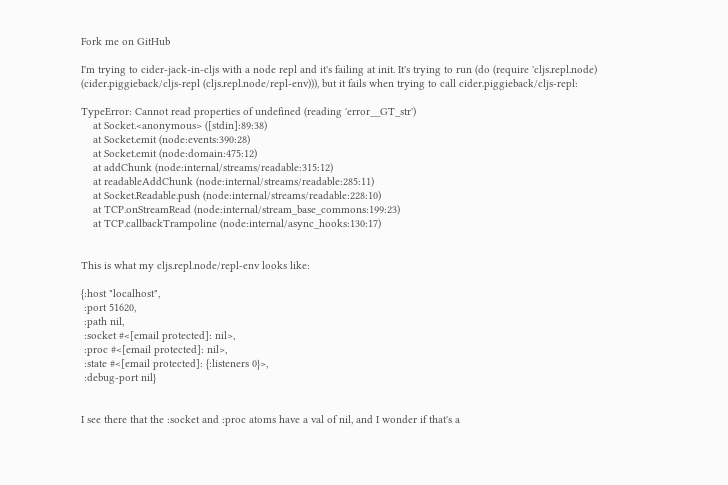Fork me on GitHub

I'm trying to cider-jack-in-cljs with a node repl and it's failing at init. It's trying to run (do (require 'cljs.repl.node) (cider.piggieback/cljs-repl (cljs.repl.node/repl-env))), but it fails when trying to call cider.piggieback/cljs-repl:

TypeError: Cannot read properties of undefined (reading 'error__GT_str')
    at Socket.<anonymous> ([stdin]:89:38)
    at Socket.emit (node:events:390:28)
    at Socket.emit (node:domain:475:12)
    at addChunk (node:internal/streams/readable:315:12)
    at readableAddChunk (node:internal/streams/readable:285:11)
    at Socket.Readable.push (node:internal/streams/readable:228:10)
    at TCP.onStreamRead (node:internal/stream_base_commons:199:23)
    at TCP.callbackTrampoline (node:internal/async_hooks:130:17)


This is what my cljs.repl.node/repl-env looks like:

{:host "localhost",
 :port 51620,
 :path nil,
 :socket #<[email protected]: nil>,
 :proc #<[email protected]: nil>,
 :state #<[email protected]: {:listeners 0}>,
 :debug-port nil}


I see there that the :socket and :proc atoms have a val of nil, and I wonder if that's a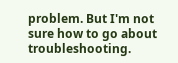problem. But I'm not sure how to go about troubleshooting.